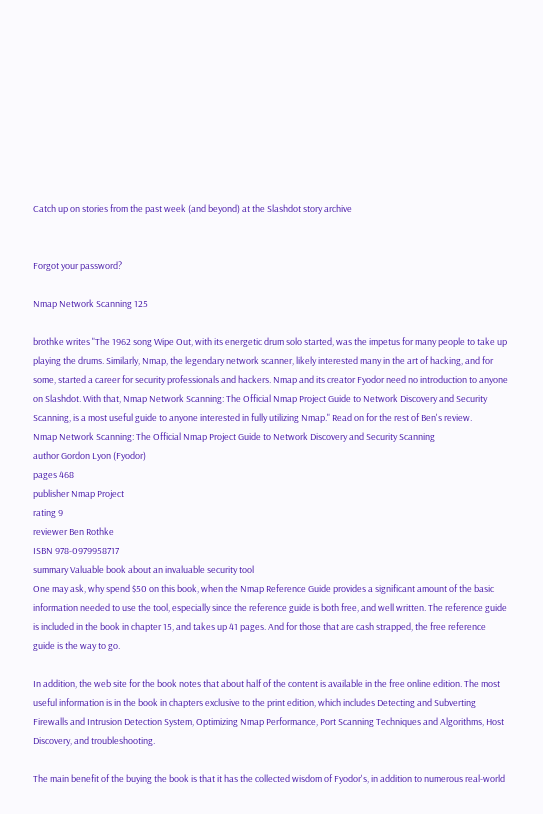Catch up on stories from the past week (and beyond) at the Slashdot story archive


Forgot your password?

Nmap Network Scanning 125

brothke writes "The 1962 song Wipe Out, with its energetic drum solo started, was the impetus for many people to take up playing the drums. Similarly, Nmap, the legendary network scanner, likely interested many in the art of hacking, and for some, started a career for security professionals and hackers. Nmap and its creator Fyodor need no introduction to anyone on Slashdot. With that, Nmap Network Scanning: The Official Nmap Project Guide to Network Discovery and Security Scanning, is a most useful guide to anyone interested in fully utilizing Nmap." Read on for the rest of Ben's review.
Nmap Network Scanning: The Official Nmap Project Guide to Network Discovery and Security Scanning
author Gordon Lyon (Fyodor)
pages 468
publisher Nmap Project
rating 9
reviewer Ben Rothke
ISBN 978-0979958717
summary Valuable book about an invaluable security tool
One may ask, why spend $50 on this book, when the Nmap Reference Guide provides a significant amount of the basic information needed to use the tool, especially since the reference guide is both free, and well written. The reference guide is included in the book in chapter 15, and takes up 41 pages. And for those that are cash strapped, the free reference guide is the way to go.

In addition, the web site for the book notes that about half of the content is available in the free online edition. The most useful information is in the book in chapters exclusive to the print edition, which includes Detecting and Subverting Firewalls and Intrusion Detection System, Optimizing Nmap Performance, Port Scanning Techniques and Algorithms, Host Discovery, and troubleshooting.

The main benefit of the buying the book is that it has the collected wisdom of Fyodor's, in addition to numerous real-world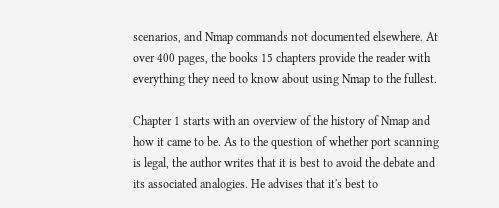scenarios, and Nmap commands not documented elsewhere. At over 400 pages, the books 15 chapters provide the reader with everything they need to know about using Nmap to the fullest.

Chapter 1 starts with an overview of the history of Nmap and how it came to be. As to the question of whether port scanning is legal, the author writes that it is best to avoid the debate and its associated analogies. He advises that it's best to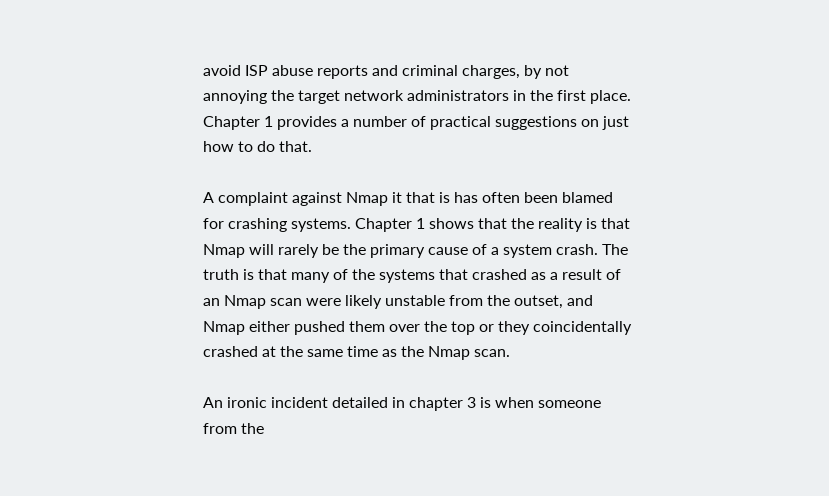avoid ISP abuse reports and criminal charges, by not annoying the target network administrators in the first place. Chapter 1 provides a number of practical suggestions on just how to do that.

A complaint against Nmap it that is has often been blamed for crashing systems. Chapter 1 shows that the reality is that Nmap will rarely be the primary cause of a system crash. The truth is that many of the systems that crashed as a result of an Nmap scan were likely unstable from the outset, and Nmap either pushed them over the top or they coincidentally crashed at the same time as the Nmap scan.

An ironic incident detailed in chapter 3 is when someone from the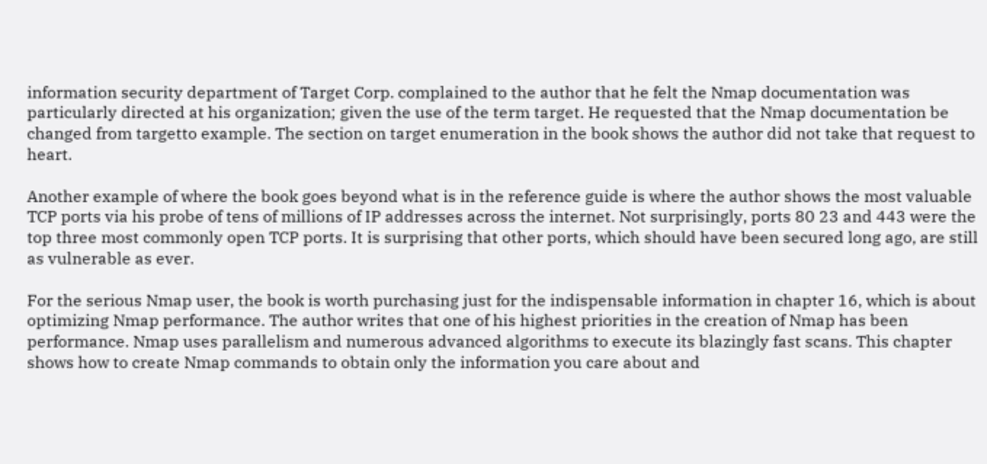information security department of Target Corp. complained to the author that he felt the Nmap documentation was particularly directed at his organization; given the use of the term target. He requested that the Nmap documentation be changed from targetto example. The section on target enumeration in the book shows the author did not take that request to heart.

Another example of where the book goes beyond what is in the reference guide is where the author shows the most valuable TCP ports via his probe of tens of millions of IP addresses across the internet. Not surprisingly, ports 80 23 and 443 were the top three most commonly open TCP ports. It is surprising that other ports, which should have been secured long ago, are still as vulnerable as ever.

For the serious Nmap user, the book is worth purchasing just for the indispensable information in chapter 16, which is about optimizing Nmap performance. The author writes that one of his highest priorities in the creation of Nmap has been performance. Nmap uses parallelism and numerous advanced algorithms to execute its blazingly fast scans. This chapter shows how to create Nmap commands to obtain only the information you care about and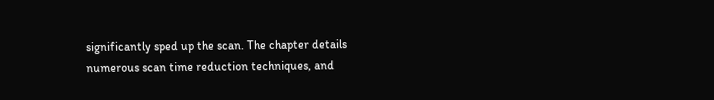significantly sped up the scan. The chapter details numerous scan time reduction techniques, and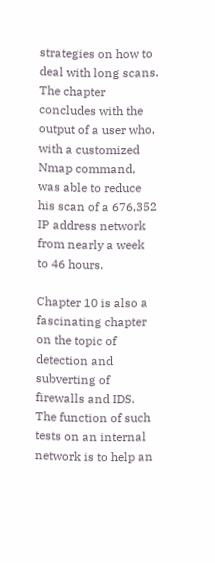strategies on how to deal with long scans. The chapter concludes with the output of a user who, with a customized Nmap command, was able to reduce his scan of a 676,352 IP address network from nearly a week to 46 hours.

Chapter 10 is also a fascinating chapter on the topic of detection and subverting of firewalls and IDS. The function of such tests on an internal network is to help an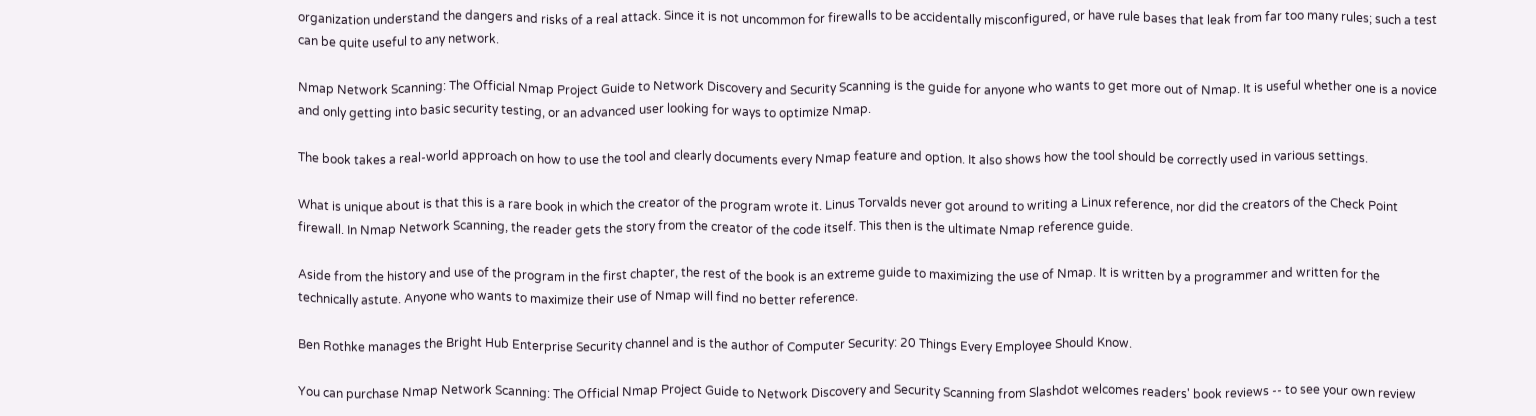organization understand the dangers and risks of a real attack. Since it is not uncommon for firewalls to be accidentally misconfigured, or have rule bases that leak from far too many rules; such a test can be quite useful to any network.

Nmap Network Scanning: The Official Nmap Project Guide to Network Discovery and Security Scanning is the guide for anyone who wants to get more out of Nmap. It is useful whether one is a novice and only getting into basic security testing, or an advanced user looking for ways to optimize Nmap.

The book takes a real-world approach on how to use the tool and clearly documents every Nmap feature and option. It also shows how the tool should be correctly used in various settings.

What is unique about is that this is a rare book in which the creator of the program wrote it. Linus Torvalds never got around to writing a Linux reference, nor did the creators of the Check Point firewall. In Nmap Network Scanning, the reader gets the story from the creator of the code itself. This then is the ultimate Nmap reference guide.

Aside from the history and use of the program in the first chapter, the rest of the book is an extreme guide to maximizing the use of Nmap. It is written by a programmer and written for the technically astute. Anyone who wants to maximize their use of Nmap will find no better reference.

Ben Rothke manages the Bright Hub Enterprise Security channel and is the author of Computer Security: 20 Things Every Employee Should Know.

You can purchase Nmap Network Scanning: The Official Nmap Project Guide to Network Discovery and Security Scanning from Slashdot welcomes readers' book reviews -- to see your own review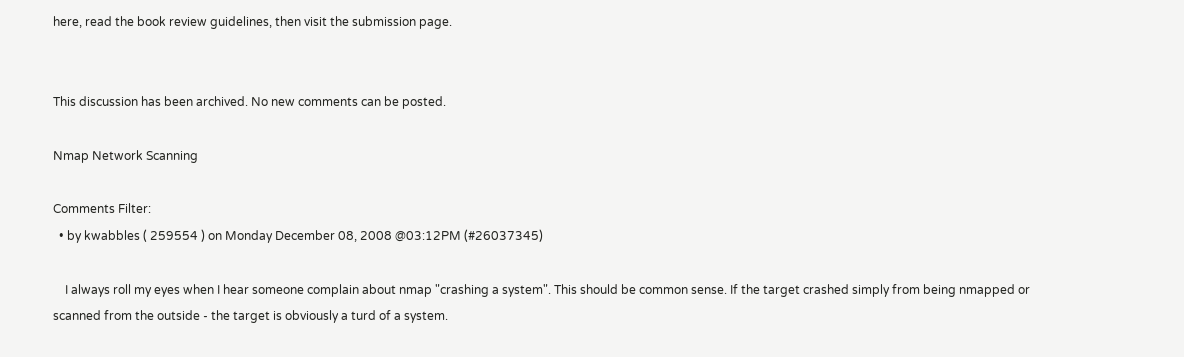here, read the book review guidelines, then visit the submission page.


This discussion has been archived. No new comments can be posted.

Nmap Network Scanning

Comments Filter:
  • by kwabbles ( 259554 ) on Monday December 08, 2008 @03:12PM (#26037345)

    I always roll my eyes when I hear someone complain about nmap "crashing a system". This should be common sense. If the target crashed simply from being nmapped or scanned from the outside - the target is obviously a turd of a system.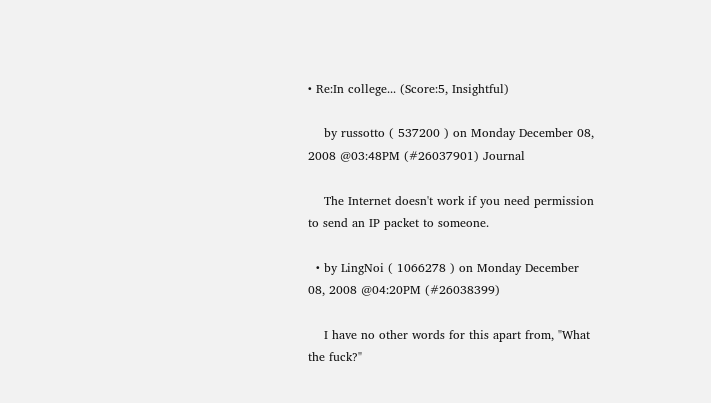• Re:In college... (Score:5, Insightful)

    by russotto ( 537200 ) on Monday December 08, 2008 @03:48PM (#26037901) Journal

    The Internet doesn't work if you need permission to send an IP packet to someone.

  • by LingNoi ( 1066278 ) on Monday December 08, 2008 @04:20PM (#26038399)

    I have no other words for this apart from, "What the fuck?"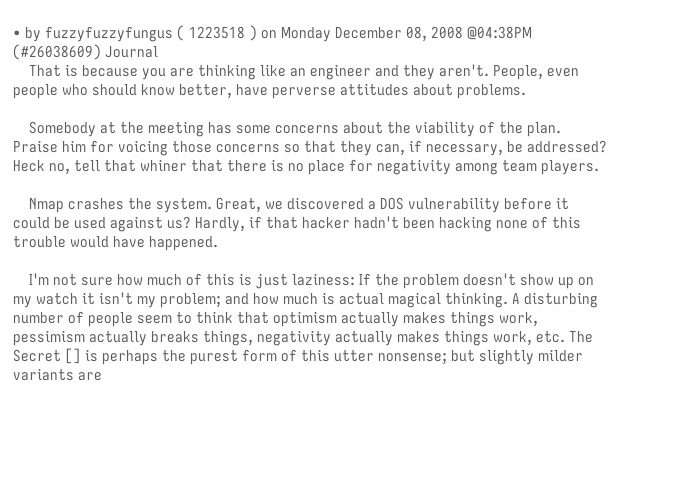• by fuzzyfuzzyfungus ( 1223518 ) on Monday December 08, 2008 @04:38PM (#26038609) Journal
    That is because you are thinking like an engineer and they aren't. People, even people who should know better, have perverse attitudes about problems.

    Somebody at the meeting has some concerns about the viability of the plan. Praise him for voicing those concerns so that they can, if necessary, be addressed? Heck no, tell that whiner that there is no place for negativity among team players.

    Nmap crashes the system. Great, we discovered a DOS vulnerability before it could be used against us? Hardly, if that hacker hadn't been hacking none of this trouble would have happened.

    I'm not sure how much of this is just laziness: If the problem doesn't show up on my watch it isn't my problem; and how much is actual magical thinking. A disturbing number of people seem to think that optimism actually makes things work, pessimism actually breaks things, negativity actually makes things work, etc. The Secret [] is perhaps the purest form of this utter nonsense; but slightly milder variants are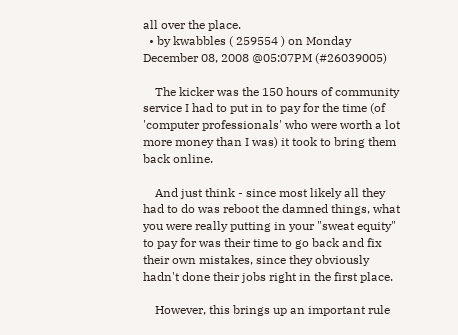all over the place.
  • by kwabbles ( 259554 ) on Monday December 08, 2008 @05:07PM (#26039005)

    The kicker was the 150 hours of community service I had to put in to pay for the time (of 'computer professionals' who were worth a lot more money than I was) it took to bring them back online.

    And just think - since most likely all they had to do was reboot the damned things, what you were really putting in your "sweat equity" to pay for was their time to go back and fix their own mistakes, since they obviously hadn't done their jobs right in the first place.

    However, this brings up an important rule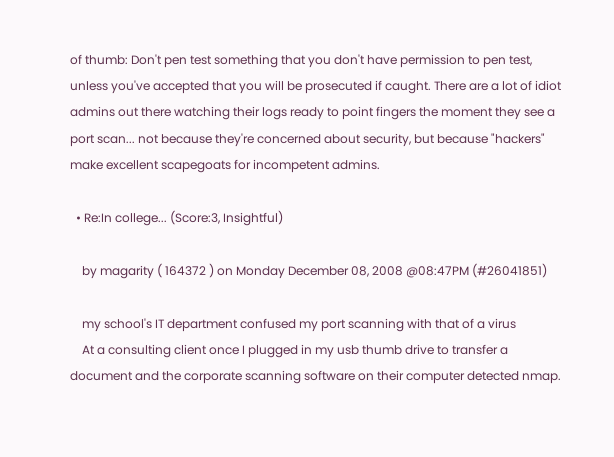of thumb: Don't pen test something that you don't have permission to pen test, unless you've accepted that you will be prosecuted if caught. There are a lot of idiot admins out there watching their logs ready to point fingers the moment they see a port scan... not because they're concerned about security, but because "hackers" make excellent scapegoats for incompetent admins.

  • Re:In college... (Score:3, Insightful)

    by magarity ( 164372 ) on Monday December 08, 2008 @08:47PM (#26041851)

    my school's IT department confused my port scanning with that of a virus
    At a consulting client once I plugged in my usb thumb drive to transfer a document and the corporate scanning software on their computer detected nmap.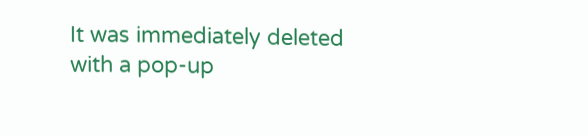It was immediately deleted with a pop-up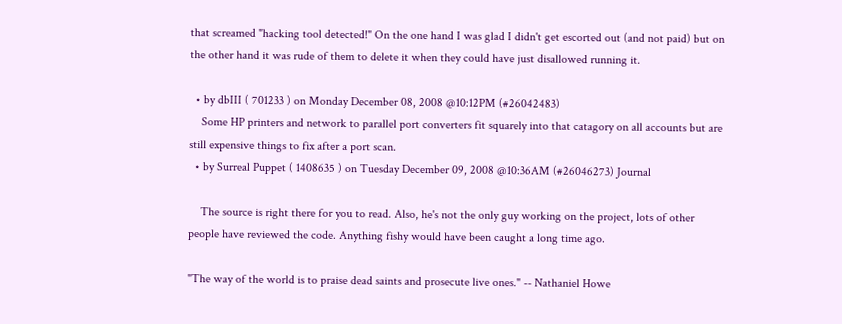that screamed "hacking tool detected!" On the one hand I was glad I didn't get escorted out (and not paid) but on the other hand it was rude of them to delete it when they could have just disallowed running it.

  • by dbIII ( 701233 ) on Monday December 08, 2008 @10:12PM (#26042483)
    Some HP printers and network to parallel port converters fit squarely into that catagory on all accounts but are still expensive things to fix after a port scan.
  • by Surreal Puppet ( 1408635 ) on Tuesday December 09, 2008 @10:36AM (#26046273) Journal

    The source is right there for you to read. Also, he's not the only guy working on the project, lots of other people have reviewed the code. Anything fishy would have been caught a long time ago.

"The way of the world is to praise dead saints and prosecute live ones." -- Nathaniel Howe